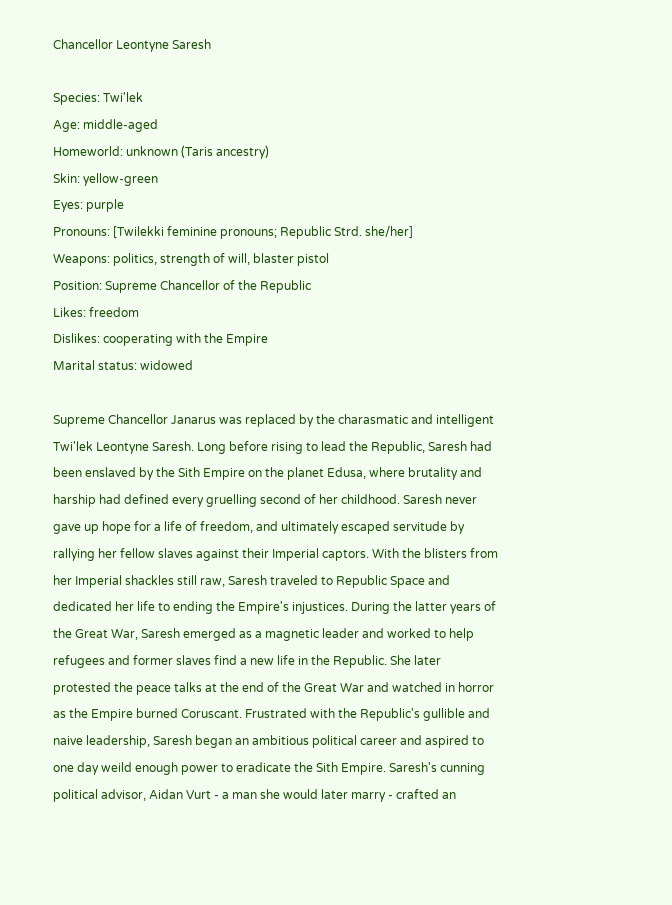Chancellor Leontyne Saresh

Species: Twi'lek
Age: middle-aged
Homeworld: unknown (Taris ancestry)
Skin: yellow-green
Eyes: purple
Pronouns: [Twilekki feminine pronouns; Republic Strd. she/her]
Weapons: politics, strength of will, blaster pistol
Position: Supreme Chancellor of the Republic
Likes: freedom
Dislikes: cooperating with the Empire
Marital status: widowed

Supreme Chancellor Janarus was replaced by the charasmatic and intelligent Twi'lek Leontyne Saresh. Long before rising to lead the Republic, Saresh had been enslaved by the Sith Empire on the planet Edusa, where brutality and harship had defined every gruelling second of her childhood. Saresh never gave up hope for a life of freedom, and ultimately escaped servitude by rallying her fellow slaves against their Imperial captors. With the blisters from her Imperial shackles still raw, Saresh traveled to Republic Space and dedicated her life to ending the Empire's injustices. During the latter years of the Great War, Saresh emerged as a magnetic leader and worked to help refugees and former slaves find a new life in the Republic. She later protested the peace talks at the end of the Great War and watched in horror as the Empire burned Coruscant. Frustrated with the Republic's gullible and naive leadership, Saresh began an ambitious political career and aspired to one day weild enough power to eradicate the Sith Empire. Saresh's cunning political advisor, Aidan Vurt - a man she would later marry - crafted an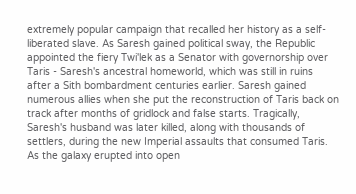extremely popular campaign that recalled her history as a self-liberated slave. As Saresh gained political sway, the Republic appointed the fiery Twi'lek as a Senator with governorship over Taris - Saresh's ancestral homeworld, which was still in ruins after a Sith bombardment centuries earlier. Saresh gained numerous allies when she put the reconstruction of Taris back on track after months of gridlock and false starts. Tragically, Saresh's husband was later killed, along with thousands of settlers, during the new Imperial assaults that consumed Taris. As the galaxy erupted into open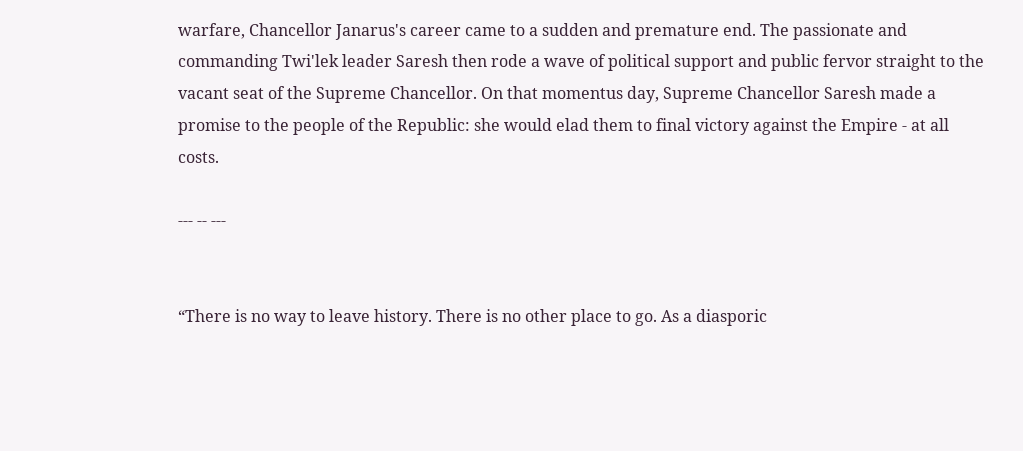warfare, Chancellor Janarus's career came to a sudden and premature end. The passionate and commanding Twi'lek leader Saresh then rode a wave of political support and public fervor straight to the vacant seat of the Supreme Chancellor. On that momentus day, Supreme Chancellor Saresh made a promise to the people of the Republic: she would elad them to final victory against the Empire - at all costs.

--- -- ---


“There is no way to leave history. There is no other place to go. As a diasporic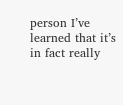person I’ve learned that it’s in fact really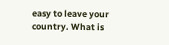easy to leave your country. What is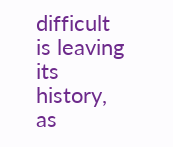difficult is leaving its history, as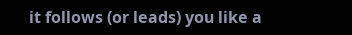it follows (or leads) you like a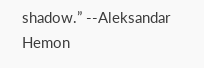shadow.” --Aleksandar Hemon